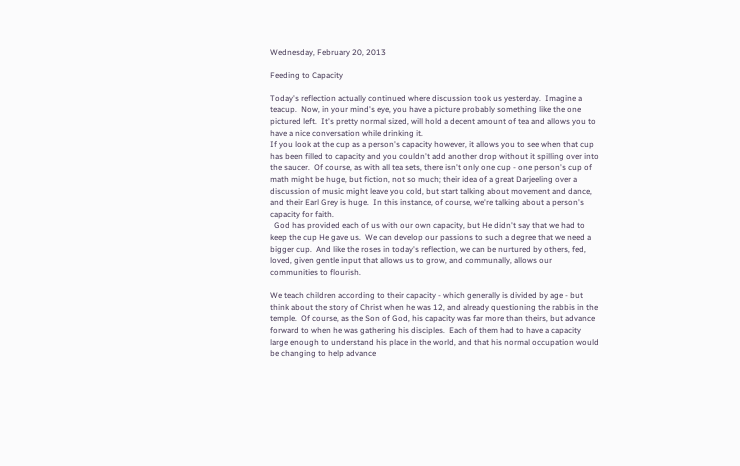Wednesday, February 20, 2013

Feeding to Capacity

Today's reflection actually continued where discussion took us yesterday.  Imagine a teacup.  Now, in your mind's eye, you have a picture probably something like the one pictured left.  It's pretty normal sized, will hold a decent amount of tea and allows you to have a nice conversation while drinking it.
If you look at the cup as a person's capacity however, it allows you to see when that cup has been filled to capacity and you couldn't add another drop without it spilling over into the saucer.  Of course, as with all tea sets, there isn't only one cup - one person's cup of math might be huge, but fiction, not so much; their idea of a great Darjeeling over a discussion of music might leave you cold, but start talking about movement and dance, and their Earl Grey is huge.  In this instance, of course, we're talking about a person's capacity for faith.
  God has provided each of us with our own capacity, but He didn't say that we had to keep the cup He gave us.  We can develop our passions to such a degree that we need a bigger cup.  And like the roses in today's reflection, we can be nurtured by others, fed, loved, given gentle input that allows us to grow, and communally, allows our communities to flourish.

We teach children according to their capacity - which generally is divided by age - but think about the story of Christ when he was 12, and already questioning the rabbis in the temple.  Of course, as the Son of God, his capacity was far more than theirs, but advance forward to when he was gathering his disciples.  Each of them had to have a capacity large enough to understand his place in the world, and that his normal occupation would be changing to help advance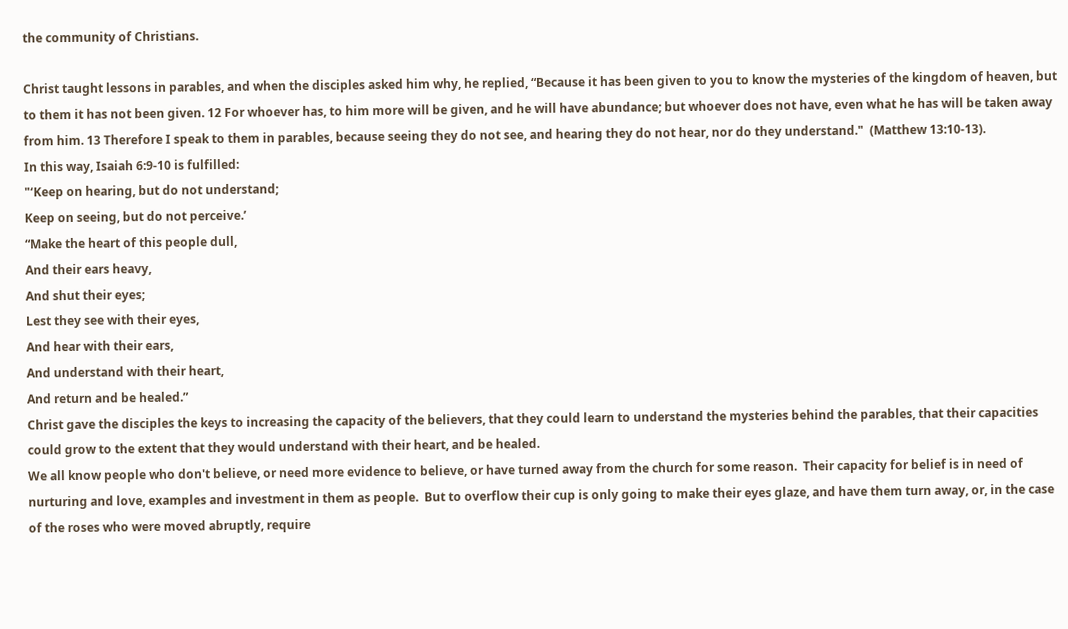the community of Christians.

Christ taught lessons in parables, and when the disciples asked him why, he replied, “Because it has been given to you to know the mysteries of the kingdom of heaven, but to them it has not been given. 12 For whoever has, to him more will be given, and he will have abundance; but whoever does not have, even what he has will be taken away from him. 13 Therefore I speak to them in parables, because seeing they do not see, and hearing they do not hear, nor do they understand."  (Matthew 13:10-13).
In this way, Isaiah 6:9-10 is fulfilled:
"‘Keep on hearing, but do not understand;
Keep on seeing, but do not perceive.’
“Make the heart of this people dull,
And their ears heavy,
And shut their eyes;
Lest they see with their eyes,
And hear with their ears,
And understand with their heart,
And return and be healed.”
Christ gave the disciples the keys to increasing the capacity of the believers, that they could learn to understand the mysteries behind the parables, that their capacities could grow to the extent that they would understand with their heart, and be healed.
We all know people who don't believe, or need more evidence to believe, or have turned away from the church for some reason.  Their capacity for belief is in need of nurturing and love, examples and investment in them as people.  But to overflow their cup is only going to make their eyes glaze, and have them turn away, or, in the case of the roses who were moved abruptly, require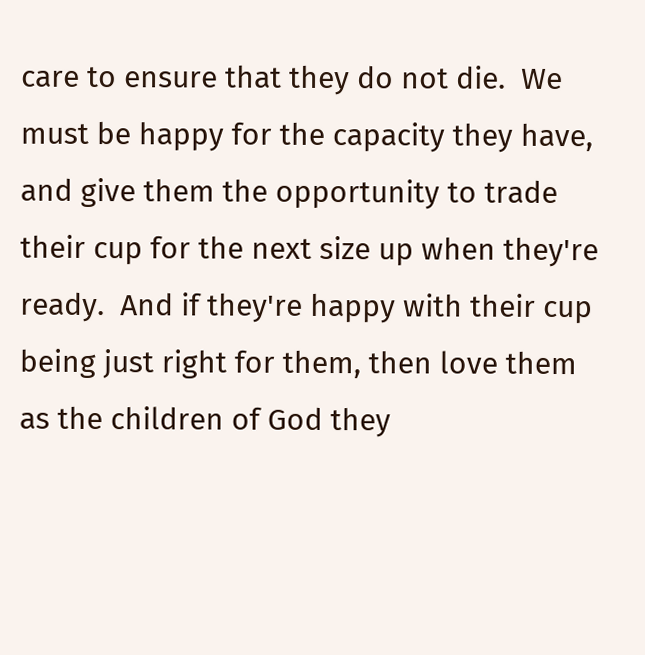care to ensure that they do not die.  We must be happy for the capacity they have, and give them the opportunity to trade their cup for the next size up when they're ready.  And if they're happy with their cup being just right for them, then love them as the children of God they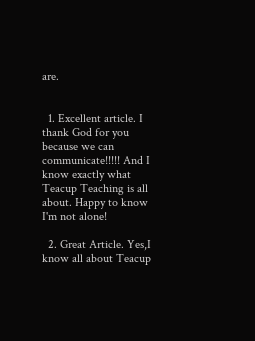are.


  1. Excellent article. I thank God for you because we can communicate!!!!! And I know exactly what Teacup Teaching is all about. Happy to know I'm not alone!

  2. Great Article. Yes,I know all about Teacup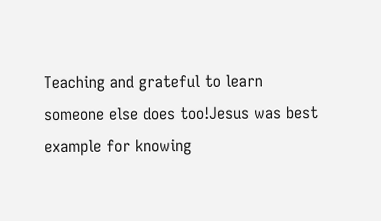Teaching and grateful to learn someone else does too!Jesus was best example for knowing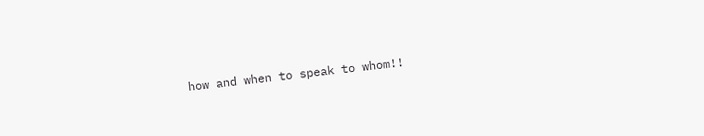how and when to speak to whom!!